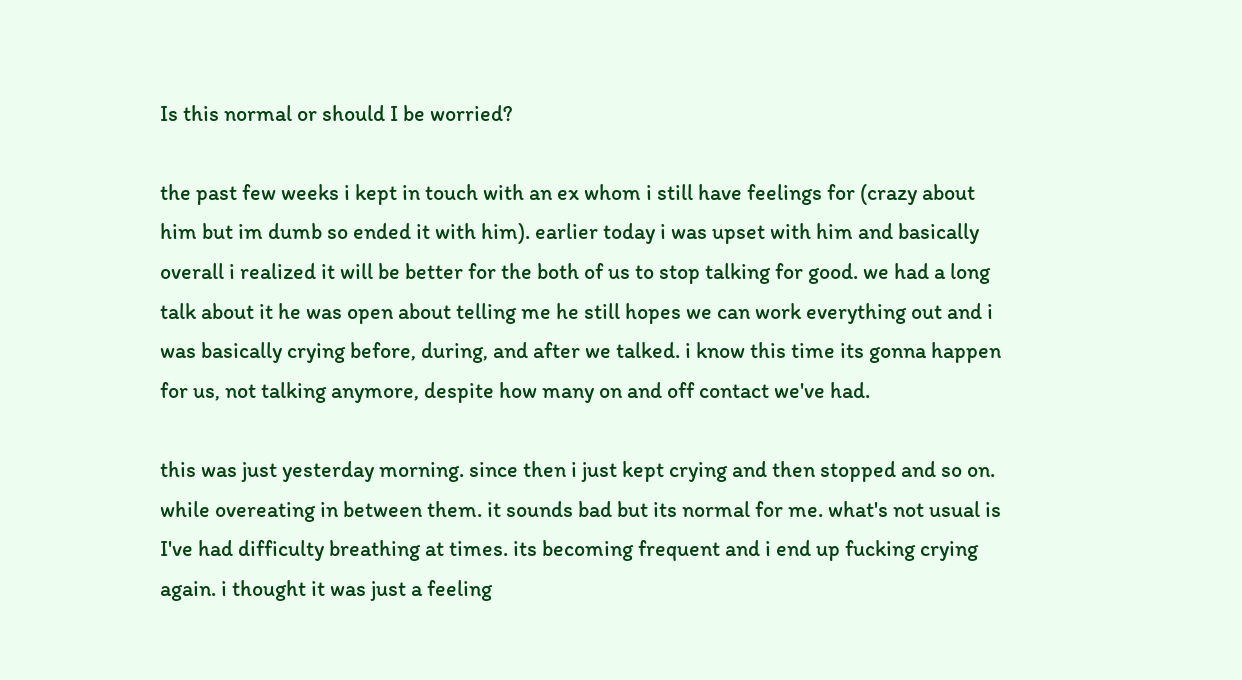Is this normal or should I be worried?

the past few weeks i kept in touch with an ex whom i still have feelings for (crazy about him but im dumb so ended it with him). earlier today i was upset with him and basically overall i realized it will be better for the both of us to stop talking for good. we had a long talk about it he was open about telling me he still hopes we can work everything out and i was basically crying before, during, and after we talked. i know this time its gonna happen for us, not talking anymore, despite how many on and off contact we've had.

this was just yesterday morning. since then i just kept crying and then stopped and so on. while overeating in between them. it sounds bad but its normal for me. what's not usual is I've had difficulty breathing at times. its becoming frequent and i end up fucking crying again. i thought it was just a feeling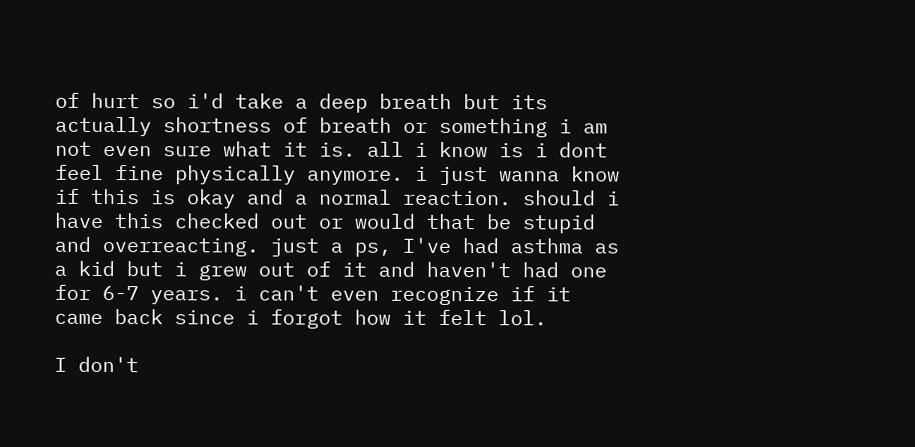of hurt so i'd take a deep breath but its actually shortness of breath or something i am not even sure what it is. all i know is i dont feel fine physically anymore. i just wanna know if this is okay and a normal reaction. should i have this checked out or would that be stupid and overreacting. just a ps, I've had asthma as a kid but i grew out of it and haven't had one for 6-7 years. i can't even recognize if it came back since i forgot how it felt lol.

I don't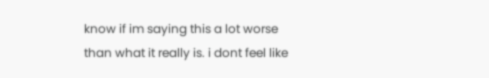know if im saying this a lot worse than what it really is. i dont feel like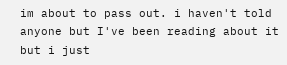im about to pass out. i haven't told anyone but I've been reading about it but i just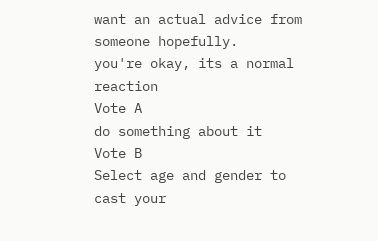want an actual advice from someone hopefully.
you're okay, its a normal reaction
Vote A
do something about it
Vote B
Select age and gender to cast your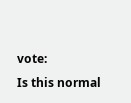vote:
Is this normal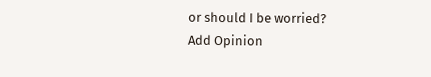or should I be worried?
Add Opinion